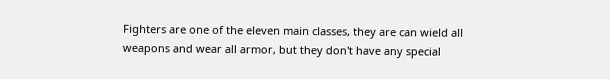Fighters are one of the eleven main classes, they are can wield all weapons and wear all armor, but they don't have any special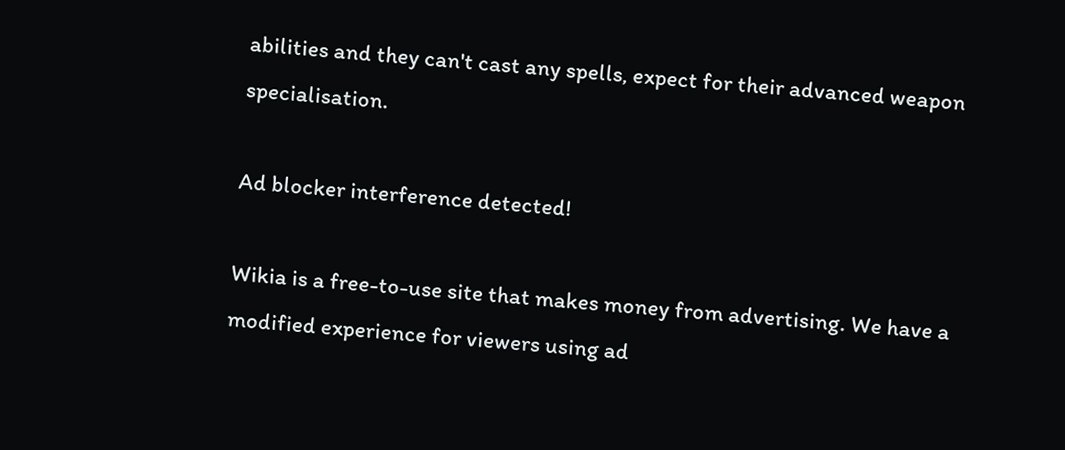abilities and they can't cast any spells, expect for their advanced weapon specialisation.

Ad blocker interference detected!

Wikia is a free-to-use site that makes money from advertising. We have a modified experience for viewers using ad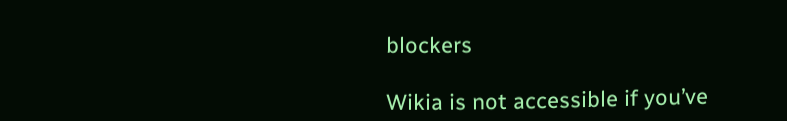blockers

Wikia is not accessible if you’ve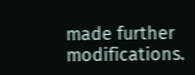made further modifications.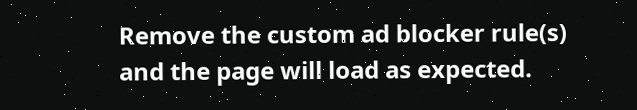Remove the custom ad blocker rule(s) and the page will load as expected.